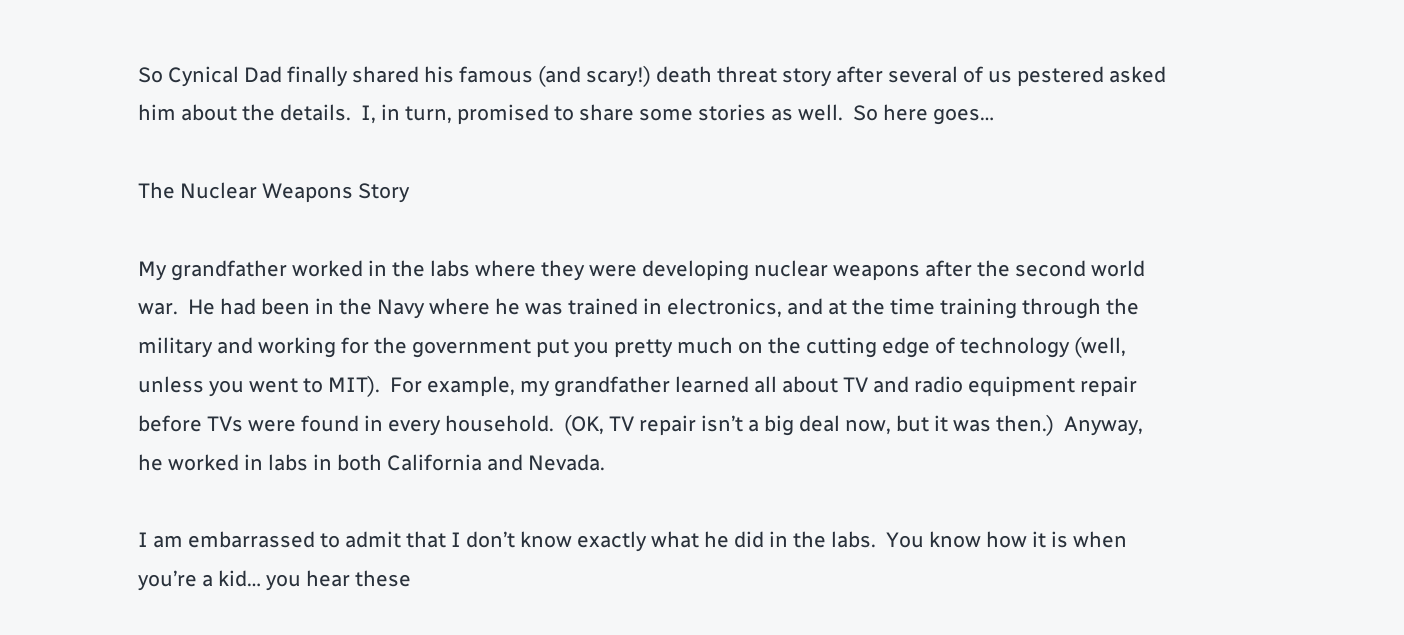So Cynical Dad finally shared his famous (and scary!) death threat story after several of us pestered asked him about the details.  I, in turn, promised to share some stories as well.  So here goes…

The Nuclear Weapons Story

My grandfather worked in the labs where they were developing nuclear weapons after the second world war.  He had been in the Navy where he was trained in electronics, and at the time training through the military and working for the government put you pretty much on the cutting edge of technology (well, unless you went to MIT).  For example, my grandfather learned all about TV and radio equipment repair before TVs were found in every household.  (OK, TV repair isn’t a big deal now, but it was then.)  Anyway, he worked in labs in both California and Nevada.

I am embarrassed to admit that I don’t know exactly what he did in the labs.  You know how it is when you’re a kid… you hear these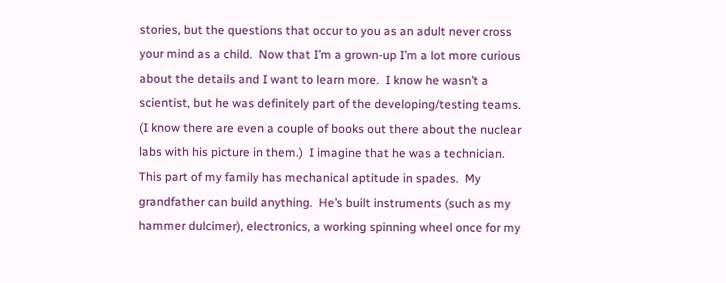stories, but the questions that occur to you as an adult never cross your mind as a child.  Now that I’m a grown-up I’m a lot more curious about the details and I want to learn more.  I know he wasn’t a scientist, but he was definitely part of the developing/testing teams.  (I know there are even a couple of books out there about the nuclear labs with his picture in them.)  I imagine that he was a technician.  This part of my family has mechanical aptitude in spades.  My grandfather can build anything.  He’s built instruments (such as my hammer dulcimer), electronics, a working spinning wheel once for my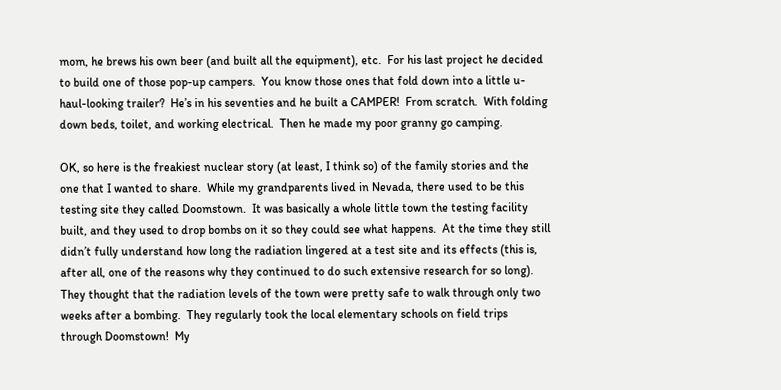mom, he brews his own beer (and built all the equipment), etc.  For his last project he decided to build one of those pop-up campers.  You know those ones that fold down into a little u-haul-looking trailer?  He’s in his seventies and he built a CAMPER!  From scratch.  With folding down beds, toilet, and working electrical.  Then he made my poor granny go camping.

OK, so here is the freakiest nuclear story (at least, I think so) of the family stories and the one that I wanted to share.  While my grandparents lived in Nevada, there used to be this testing site they called Doomstown.  It was basically a whole little town the testing facility built, and they used to drop bombs on it so they could see what happens.  At the time they still didn’t fully understand how long the radiation lingered at a test site and its effects (this is, after all, one of the reasons why they continued to do such extensive research for so long).  They thought that the radiation levels of the town were pretty safe to walk through only two weeks after a bombing.  They regularly took the local elementary schools on field trips through Doomstown!  My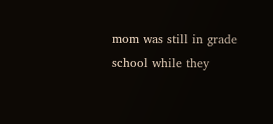mom was still in grade school while they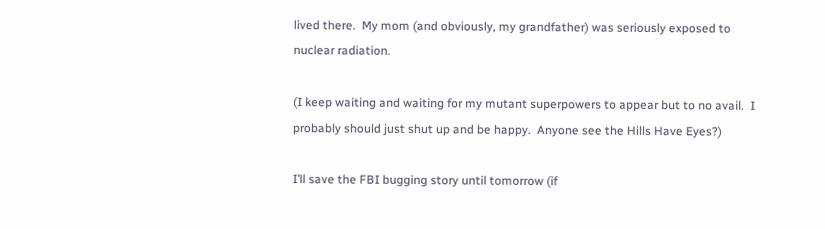lived there.  My mom (and obviously, my grandfather) was seriously exposed to nuclear radiation.

(I keep waiting and waiting for my mutant superpowers to appear but to no avail.  I probably should just shut up and be happy.  Anyone see the Hills Have Eyes?)

I’ll save the FBI bugging story until tomorrow (if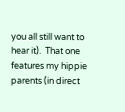you all still want to hear it).  That one features my hippie parents (in direct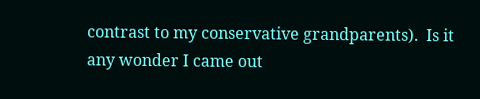contrast to my conservative grandparents).  Is it any wonder I came out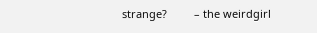strange?         – the weirdgirl